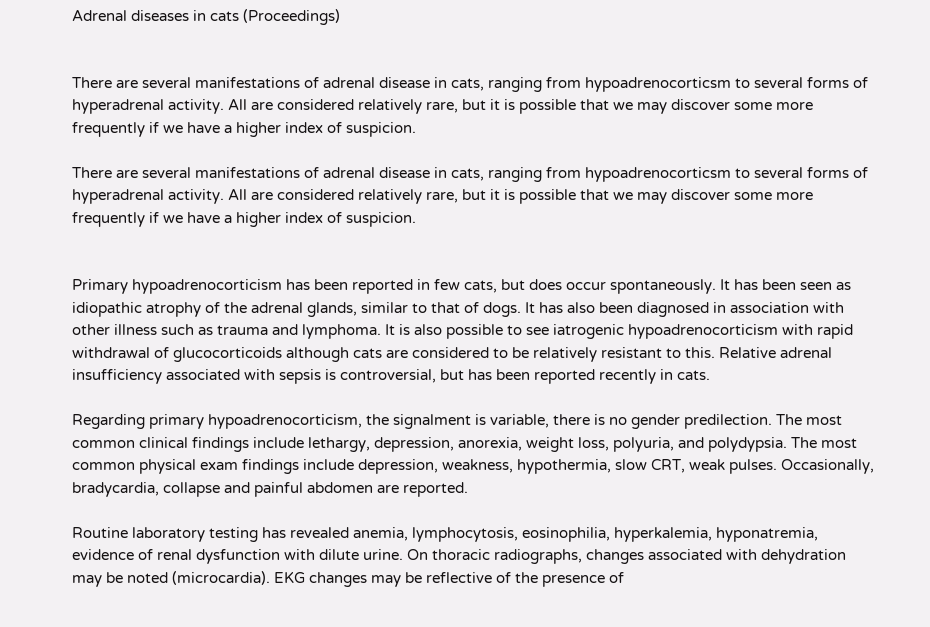Adrenal diseases in cats (Proceedings)


There are several manifestations of adrenal disease in cats, ranging from hypoadrenocorticsm to several forms of hyperadrenal activity. All are considered relatively rare, but it is possible that we may discover some more frequently if we have a higher index of suspicion.

There are several manifestations of adrenal disease in cats, ranging from hypoadrenocorticsm to several forms of hyperadrenal activity. All are considered relatively rare, but it is possible that we may discover some more frequently if we have a higher index of suspicion.


Primary hypoadrenocorticism has been reported in few cats, but does occur spontaneously. It has been seen as idiopathic atrophy of the adrenal glands, similar to that of dogs. It has also been diagnosed in association with other illness such as trauma and lymphoma. It is also possible to see iatrogenic hypoadrenocorticism with rapid withdrawal of glucocorticoids although cats are considered to be relatively resistant to this. Relative adrenal insufficiency associated with sepsis is controversial, but has been reported recently in cats.

Regarding primary hypoadrenocorticism, the signalment is variable, there is no gender predilection. The most common clinical findings include lethargy, depression, anorexia, weight loss, polyuria, and polydypsia. The most common physical exam findings include depression, weakness, hypothermia, slow CRT, weak pulses. Occasionally, bradycardia, collapse and painful abdomen are reported.

Routine laboratory testing has revealed anemia, lymphocytosis, eosinophilia, hyperkalemia, hyponatremia, evidence of renal dysfunction with dilute urine. On thoracic radiographs, changes associated with dehydration may be noted (microcardia). EKG changes may be reflective of the presence of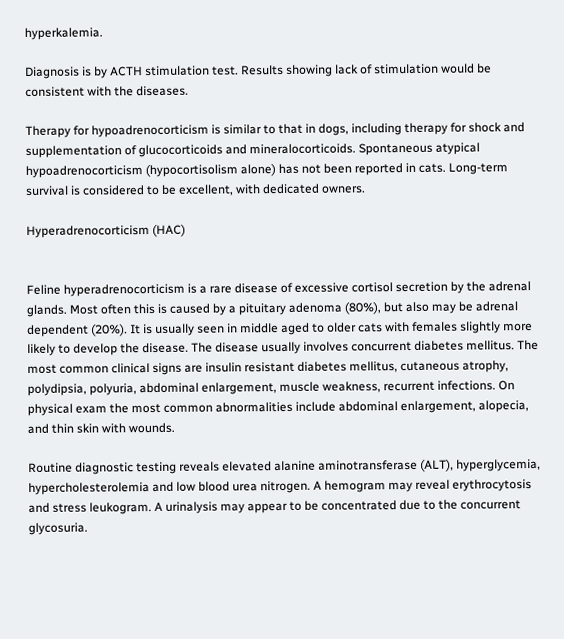hyperkalemia.

Diagnosis is by ACTH stimulation test. Results showing lack of stimulation would be consistent with the diseases.

Therapy for hypoadrenocorticism is similar to that in dogs, including therapy for shock and supplementation of glucocorticoids and mineralocorticoids. Spontaneous atypical hypoadrenocorticism (hypocortisolism alone) has not been reported in cats. Long-term survival is considered to be excellent, with dedicated owners.

Hyperadrenocorticism (HAC)


Feline hyperadrenocorticism is a rare disease of excessive cortisol secretion by the adrenal glands. Most often this is caused by a pituitary adenoma (80%), but also may be adrenal dependent (20%). It is usually seen in middle aged to older cats with females slightly more likely to develop the disease. The disease usually involves concurrent diabetes mellitus. The most common clinical signs are insulin resistant diabetes mellitus, cutaneous atrophy, polydipsia, polyuria, abdominal enlargement, muscle weakness, recurrent infections. On physical exam the most common abnormalities include abdominal enlargement, alopecia, and thin skin with wounds.

Routine diagnostic testing reveals elevated alanine aminotransferase (ALT), hyperglycemia, hypercholesterolemia and low blood urea nitrogen. A hemogram may reveal erythrocytosis and stress leukogram. A urinalysis may appear to be concentrated due to the concurrent glycosuria.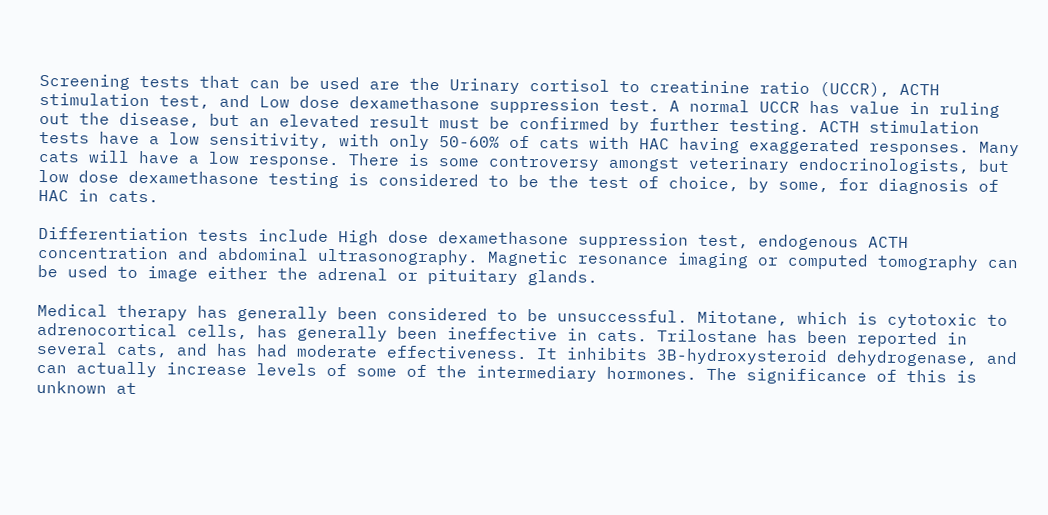Screening tests that can be used are the Urinary cortisol to creatinine ratio (UCCR), ACTH stimulation test, and Low dose dexamethasone suppression test. A normal UCCR has value in ruling out the disease, but an elevated result must be confirmed by further testing. ACTH stimulation tests have a low sensitivity, with only 50-60% of cats with HAC having exaggerated responses. Many cats will have a low response. There is some controversy amongst veterinary endocrinologists, but low dose dexamethasone testing is considered to be the test of choice, by some, for diagnosis of HAC in cats.

Differentiation tests include High dose dexamethasone suppression test, endogenous ACTH concentration and abdominal ultrasonography. Magnetic resonance imaging or computed tomography can be used to image either the adrenal or pituitary glands.

Medical therapy has generally been considered to be unsuccessful. Mitotane, which is cytotoxic to adrenocortical cells, has generally been ineffective in cats. Trilostane has been reported in several cats, and has had moderate effectiveness. It inhibits 3B-hydroxysteroid dehydrogenase, and can actually increase levels of some of the intermediary hormones. The significance of this is unknown at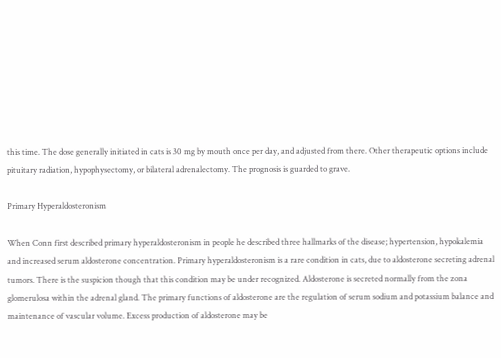this time. The dose generally initiated in cats is 30 mg by mouth once per day, and adjusted from there. Other therapeutic options include pituitary radiation, hypophysectomy, or bilateral adrenalectomy. The prognosis is guarded to grave.

Primary Hyperaldosteronism

When Conn first described primary hyperaldosteronism in people he described three hallmarks of the disease; hypertension, hypokalemia and increased serum aldosterone concentration. Primary hyperaldosteronism is a rare condition in cats, due to aldosterone secreting adrenal tumors. There is the suspicion though that this condition may be under recognized. Aldosterone is secreted normally from the zona glomerulosa within the adrenal gland. The primary functions of aldosterone are the regulation of serum sodium and potassium balance and maintenance of vascular volume. Excess production of aldosterone may be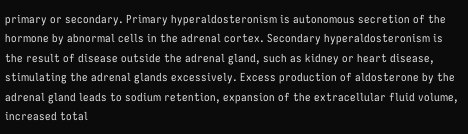primary or secondary. Primary hyperaldosteronism is autonomous secretion of the hormone by abnormal cells in the adrenal cortex. Secondary hyperaldosteronism is the result of disease outside the adrenal gland, such as kidney or heart disease, stimulating the adrenal glands excessively. Excess production of aldosterone by the adrenal gland leads to sodium retention, expansion of the extracellular fluid volume, increased total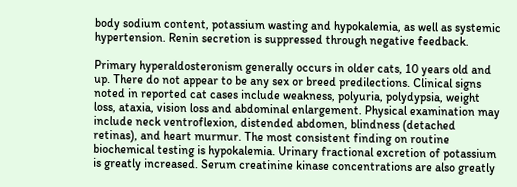body sodium content, potassium wasting and hypokalemia, as well as systemic hypertension. Renin secretion is suppressed through negative feedback.

Primary hyperaldosteronism generally occurs in older cats, 10 years old and up. There do not appear to be any sex or breed predilections. Clinical signs noted in reported cat cases include weakness, polyuria, polydypsia, weight loss, ataxia, vision loss and abdominal enlargement. Physical examination may include neck ventroflexion, distended abdomen, blindness (detached retinas), and heart murmur. The most consistent finding on routine biochemical testing is hypokalemia. Urinary fractional excretion of potassium is greatly increased. Serum creatinine kinase concentrations are also greatly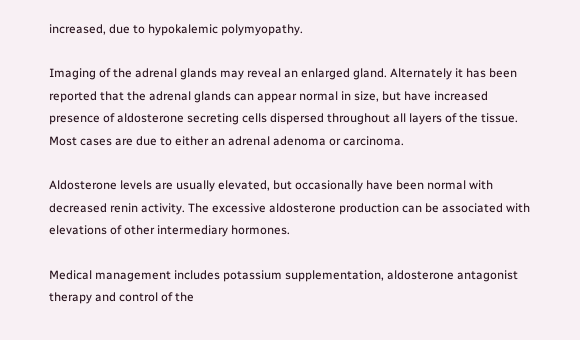increased, due to hypokalemic polymyopathy.

Imaging of the adrenal glands may reveal an enlarged gland. Alternately it has been reported that the adrenal glands can appear normal in size, but have increased presence of aldosterone secreting cells dispersed throughout all layers of the tissue. Most cases are due to either an adrenal adenoma or carcinoma.

Aldosterone levels are usually elevated, but occasionally have been normal with decreased renin activity. The excessive aldosterone production can be associated with elevations of other intermediary hormones.

Medical management includes potassium supplementation, aldosterone antagonist therapy and control of the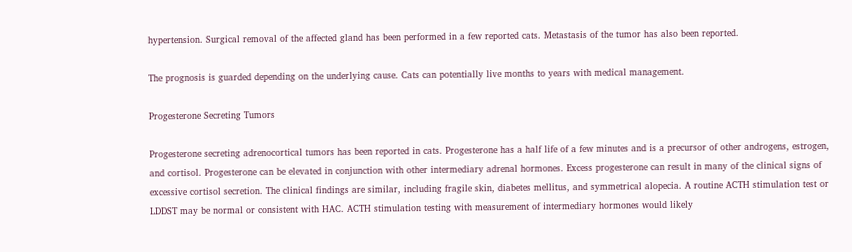hypertension. Surgical removal of the affected gland has been performed in a few reported cats. Metastasis of the tumor has also been reported.

The prognosis is guarded depending on the underlying cause. Cats can potentially live months to years with medical management.

Progesterone Secreting Tumors

Progesterone secreting adrenocortical tumors has been reported in cats. Progesterone has a half life of a few minutes and is a precursor of other androgens, estrogen, and cortisol. Progesterone can be elevated in conjunction with other intermediary adrenal hormones. Excess progesterone can result in many of the clinical signs of excessive cortisol secretion. The clinical findings are similar, including fragile skin, diabetes mellitus, and symmetrical alopecia. A routine ACTH stimulation test or LDDST may be normal or consistent with HAC. ACTH stimulation testing with measurement of intermediary hormones would likely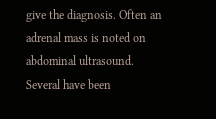give the diagnosis. Often an adrenal mass is noted on abdominal ultrasound. Several have been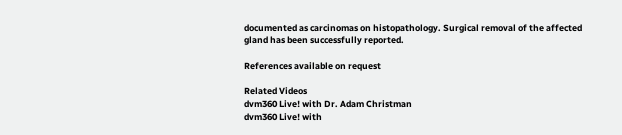documented as carcinomas on histopathology. Surgical removal of the affected gland has been successfully reported.

References available on request

Related Videos
dvm360 Live! with Dr. Adam Christman
dvm360 Live! with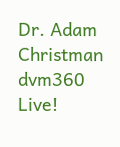Dr. Adam Christman
dvm360 Live!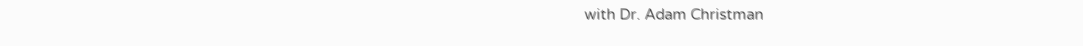with Dr. Adam Christman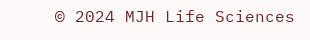© 2024 MJH Life Sciences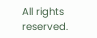All rights reserved.